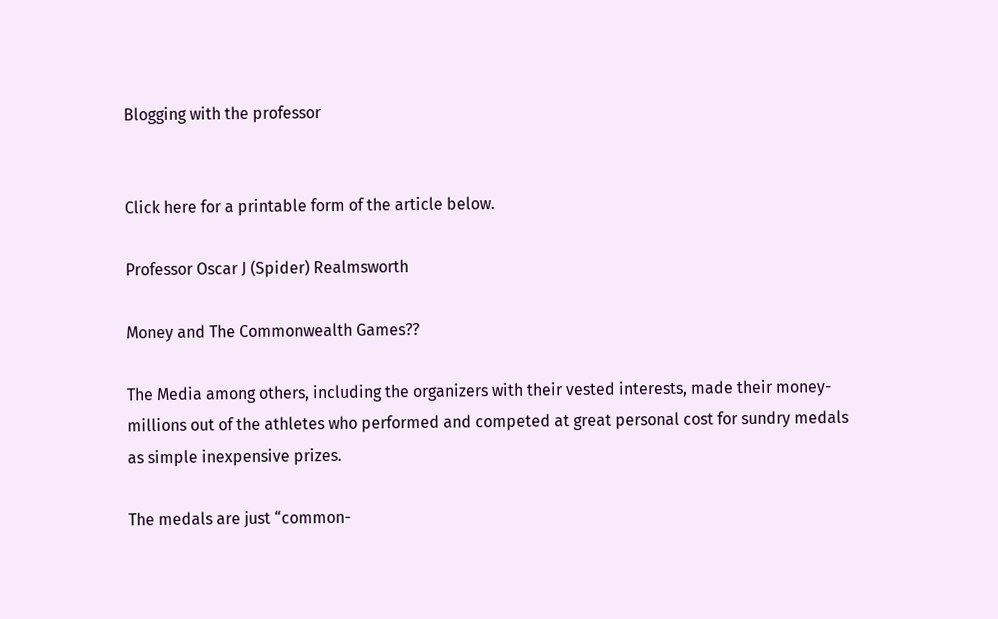Blogging with the professor


Click here for a printable form of the article below.

Professor Oscar J (Spider) Realmsworth

Money and The Commonwealth Games??

The Media among others, including the organizers with their vested interests, made their money-millions out of the athletes who performed and competed at great personal cost for sundry medals as simple inexpensive prizes.

The medals are just “common-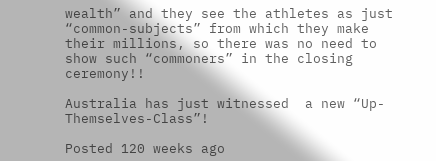wealth” and they see the athletes as just “common-subjects” from which they make their millions, so there was no need to show such “commoners” in the closing ceremony!!

Australia has just witnessed  a new “Up-Themselves-Class”!

Posted 120 weeks ago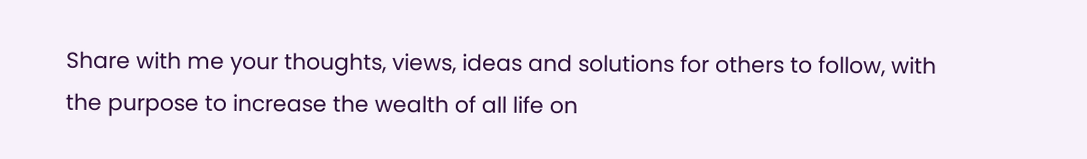Share with me your thoughts, views, ideas and solutions for others to follow, with the purpose to increase the wealth of all life on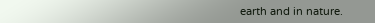earth and in nature.